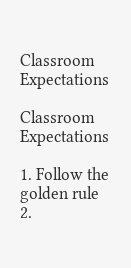Classroom Expectations

Classroom Expectations

1. Follow the golden rule
2.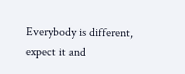Everybody is different, expect it and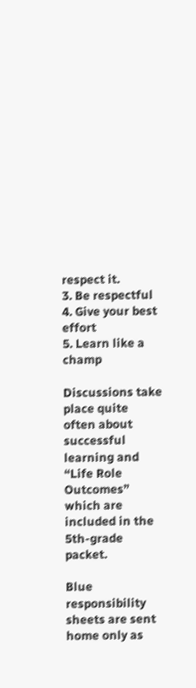respect it.
3. Be respectful
4. Give your best effort
5. Learn like a champ

Discussions take place quite often about successful learning and “Life Role Outcomes” which are included in the 5th-grade packet.

Blue responsibility sheets are sent home only as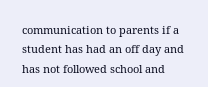communication to parents if a student has had an off day and has not followed school and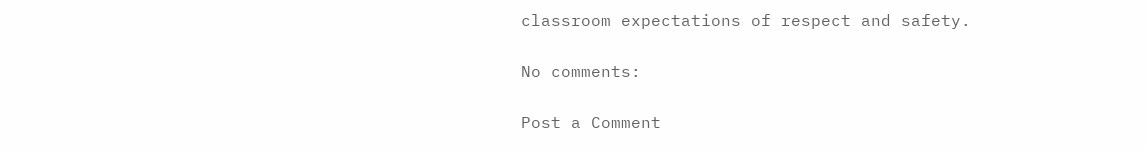classroom expectations of respect and safety.

No comments:

Post a Comment